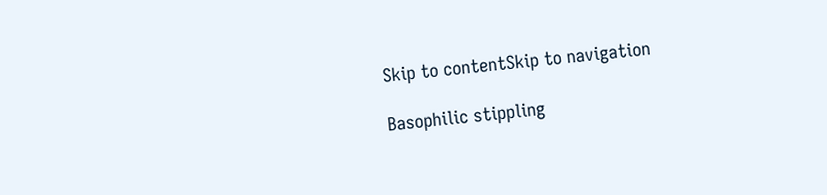Skip to contentSkip to navigation

Basophilic stippling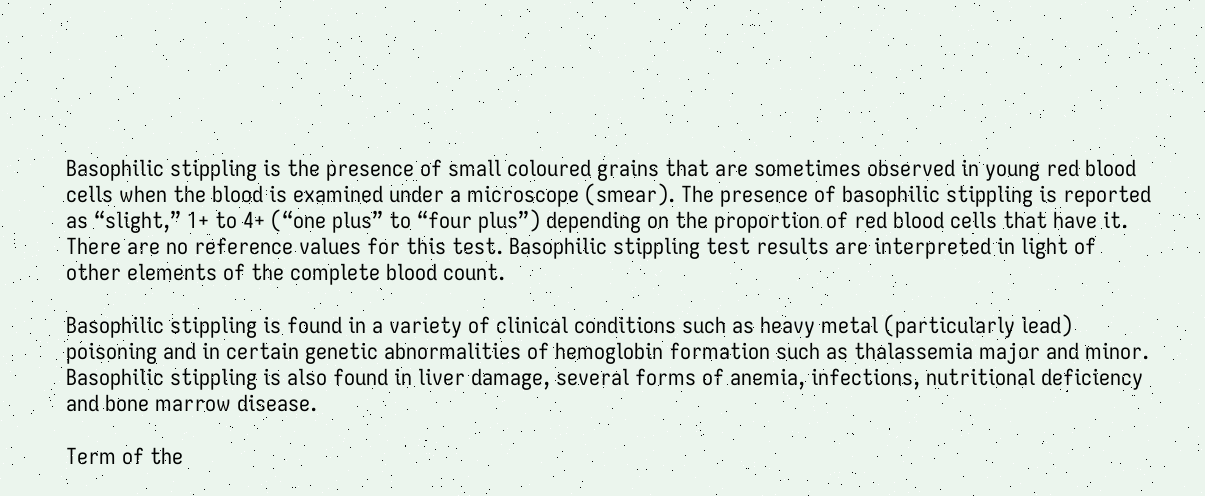Basophilic stippling is the presence of small coloured grains that are sometimes observed in young red blood cells when the blood is examined under a microscope (smear). The presence of basophilic stippling is reported as “slight,” 1+ to 4+ (“one plus” to “four plus”) depending on the proportion of red blood cells that have it. There are no reference values for this test. Basophilic stippling test results are interpreted in light of other elements of the complete blood count.

Basophilic stippling is found in a variety of clinical conditions such as heavy metal (particularly lead) poisoning and in certain genetic abnormalities of hemoglobin formation such as thalassemia major and minor. Basophilic stippling is also found in liver damage, several forms of anemia, infections, nutritional deficiency and bone marrow disease.

Term of the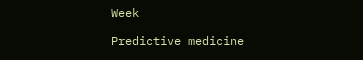Week

Predictive medicine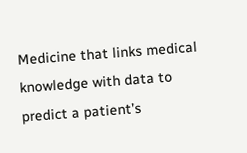Medicine that links medical knowledge with data to predict a patient’s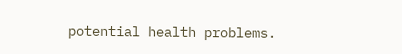potential health problems.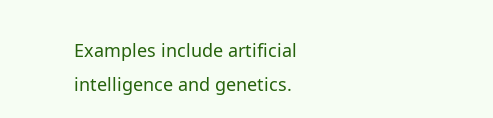Examples include artificial intelligence and genetics.